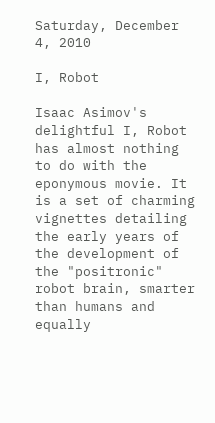Saturday, December 4, 2010

I, Robot

Isaac Asimov's delightful I, Robot has almost nothing to do with the eponymous movie. It is a set of charming vignettes detailing the early years of the development of the "positronic" robot brain, smarter than humans and equally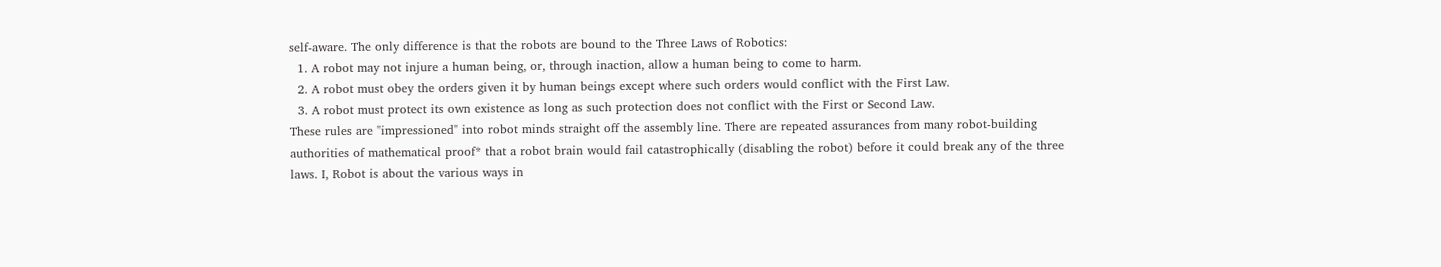self-aware. The only difference is that the robots are bound to the Three Laws of Robotics:
  1. A robot may not injure a human being, or, through inaction, allow a human being to come to harm.
  2. A robot must obey the orders given it by human beings except where such orders would conflict with the First Law.
  3. A robot must protect its own existence as long as such protection does not conflict with the First or Second Law.
These rules are "impressioned" into robot minds straight off the assembly line. There are repeated assurances from many robot-building authorities of mathematical proof* that a robot brain would fail catastrophically (disabling the robot) before it could break any of the three laws. I, Robot is about the various ways in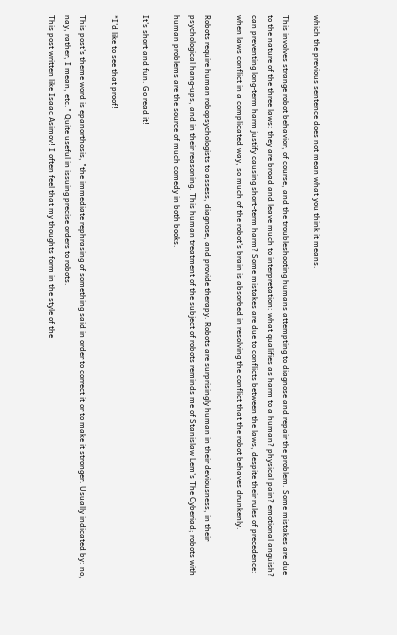which the previous sentence does not mean what you think it means.

This involves strange robot behavior, of course, and the troubleshooting humans attempting to diagnose and repair the problem. Some mistakes are due to the nature of the three laws: they are broad and leave much to interpretation: what qualifies as harm to a human? physical pain? emotional anguish? can preventing long-term harm justify causing short-term harm? Some mistakes are due to conflicts between the laws, despite their rules of precedence: when laws conflict in a complicated way, so much of the robot's brain is absorbed in resolving the conflict that the robot behaves drunkenly.

Robots require human robopsychologists to assess, diagnose, and provide therapy. Robots are surprisingly human in their deviousness, in their psychological hang-ups, and in their reasoning. This human treatment of the subject of robots reminds me of Stanislaw Lem's The Cyberiad; robots with human problems are the source of much comedy in both books.

It's short and fun. Go read it!

*I'd like to see that proof!

This post's theme word is epanorthosis, "the immediate rephrasing of something said in order to correct it or to make it stronger. Usually indicated by: no, nay, rather, I mean, etc." Quite useful in issuing precise orders to robots.
This post written like Isaac Asimov! I often feel that my thoughts form in the style of the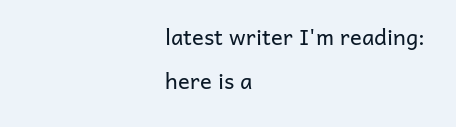latest writer I'm reading: here is a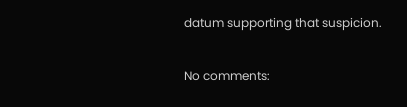datum supporting that suspicion.

No comments: